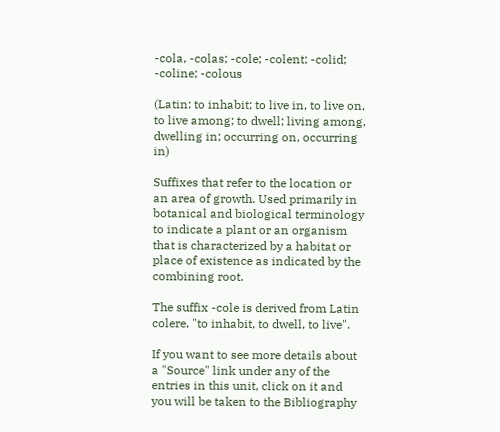-cola, -colas; -cole; -colent; -colid; -coline; -colous

(Latin: to inhabit; to live in, to live on, to live among; to dwell; living among, dwelling in; occurring on, occurring in)

Suffixes that refer to the location or an area of growth. Used primarily in botanical and biological terminology to indicate a plant or an organism that is characterized by a habitat or place of existence as indicated by the combining root.

The suffix -cole is derived from Latin colere, "to inhabit, to dwell, to live".

If you want to see more details about a "Source" link under any of the entries in this unit, click on it and you will be taken to the Bibliography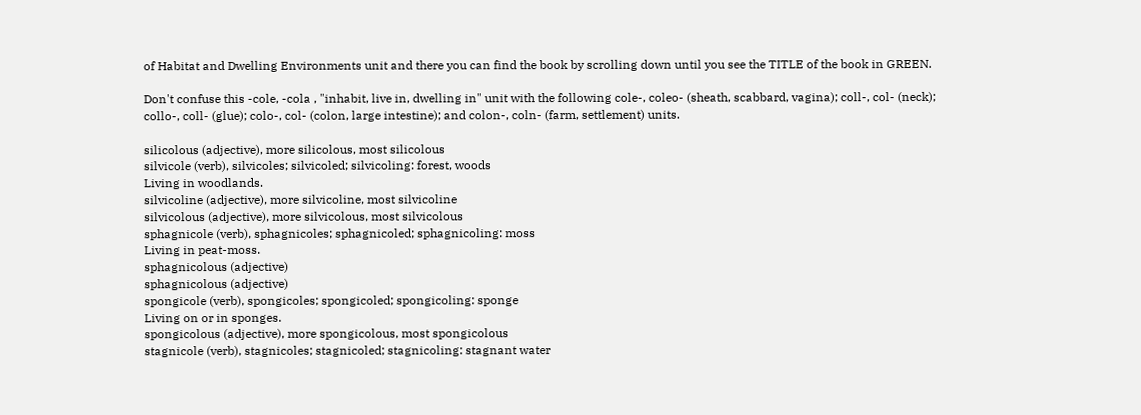of Habitat and Dwelling Environments unit and there you can find the book by scrolling down until you see the TITLE of the book in GREEN.

Don't confuse this -cole, -cola , "inhabit, live in, dwelling in" unit with the following cole-, coleo- (sheath, scabbard, vagina); coll-, col- (neck); collo-, coll- (glue); colo-, col- (colon, large intestine); and colon-, coln- (farm, settlement) units.

silicolous (adjective), more silicolous, most silicolous
silvicole (verb), silvicoles; silvicoled; silvicoling: forest, woods
Living in woodlands.
silvicoline (adjective), more silvicoline, most silvicoline
silvicolous (adjective), more silvicolous, most silvicolous
sphagnicole (verb), sphagnicoles; sphagnicoled; sphagnicoling: moss
Living in peat-moss.
sphagnicolous (adjective)
sphagnicolous (adjective)
spongicole (verb), spongicoles; spongicoled; spongicoling: sponge
Living on or in sponges.
spongicolous (adjective), more spongicolous, most spongicolous
stagnicole (verb), stagnicoles; stagnicoled; stagnicoling: stagnant water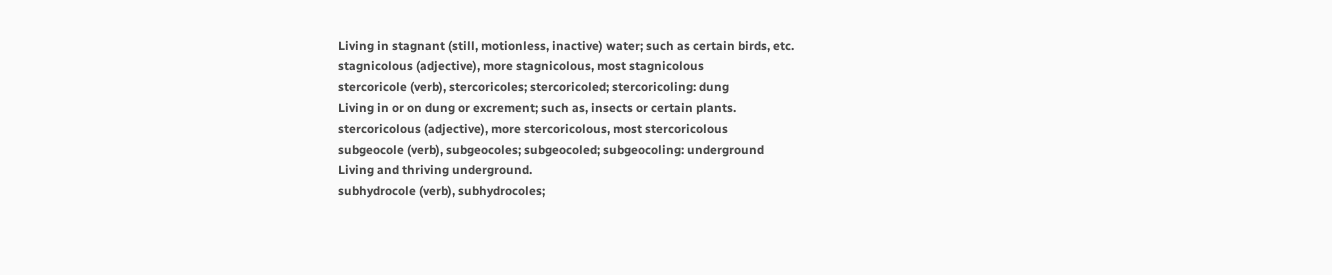Living in stagnant (still, motionless, inactive) water; such as certain birds, etc.
stagnicolous (adjective), more stagnicolous, most stagnicolous
stercoricole (verb), stercoricoles; stercoricoled; stercoricoling: dung
Living in or on dung or excrement; such as, insects or certain plants.
stercoricolous (adjective), more stercoricolous, most stercoricolous
subgeocole (verb), subgeocoles; subgeocoled; subgeocoling: underground
Living and thriving underground.
subhydrocole (verb), subhydrocoles;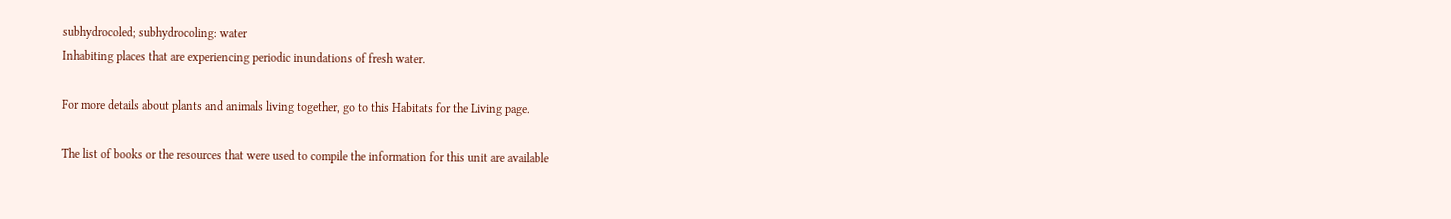subhydrocoled; subhydrocoling: water
Inhabiting places that are experiencing periodic inundations of fresh water.

For more details about plants and animals living together, go to this Habitats for the Living page.

The list of books or the resources that were used to compile the information for this unit are available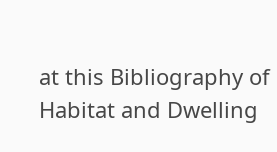at this Bibliography of Habitat and Dwelling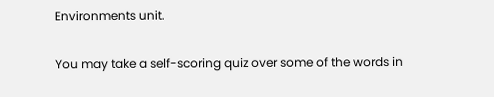Environments unit.

You may take a self-scoring quiz over some of the words in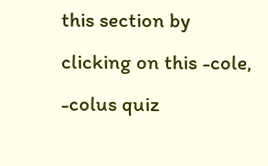this section by clicking on this -cole, -colus quiz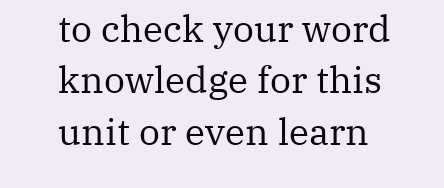to check your word knowledge for this unit or even learn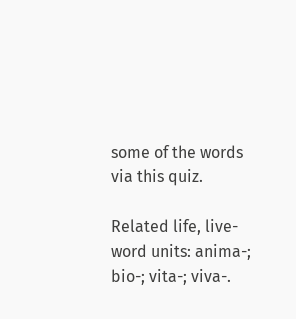some of the words via this quiz.

Related life, live-word units: anima-; bio-; vita-; viva-.